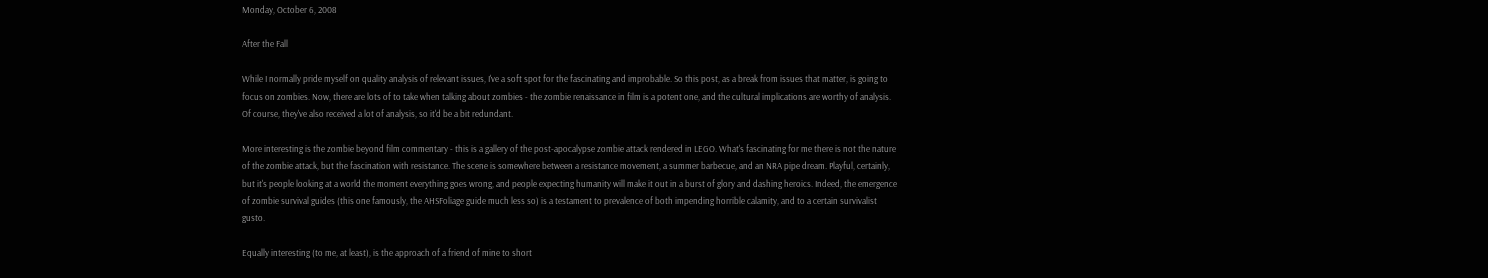Monday, October 6, 2008

After the Fall

While I normally pride myself on quality analysis of relevant issues, I've a soft spot for the fascinating and improbable. So this post, as a break from issues that matter, is going to focus on zombies. Now, there are lots of to take when talking about zombies - the zombie renaissance in film is a potent one, and the cultural implications are worthy of analysis. Of course, they've also received a lot of analysis, so it'd be a bit redundant.

More interesting is the zombie beyond film commentary - this is a gallery of the post-apocalypse zombie attack rendered in LEGO. What's fascinating for me there is not the nature of the zombie attack, but the fascination with resistance. The scene is somewhere between a resistance movement, a summer barbecue, and an NRA pipe dream. Playful, certainly, but it's people looking at a world the moment everything goes wrong, and people expecting humanity will make it out in a burst of glory and dashing heroics. Indeed, the emergence of zombie survival guides (this one famously, the AHSFoliage guide much less so) is a testament to prevalence of both impending horrible calamity, and to a certain survivalist gusto.

Equally interesting (to me, at least), is the approach of a friend of mine to short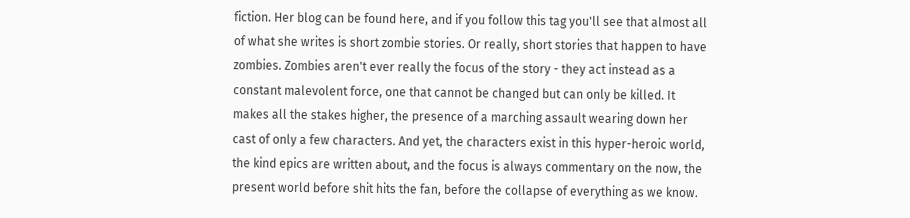fiction. Her blog can be found here, and if you follow this tag you'll see that almost all of what she writes is short zombie stories. Or really, short stories that happen to have zombies. Zombies aren't ever really the focus of the story - they act instead as a constant malevolent force, one that cannot be changed but can only be killed. It makes all the stakes higher, the presence of a marching assault wearing down her cast of only a few characters. And yet, the characters exist in this hyper-heroic world, the kind epics are written about, and the focus is always commentary on the now, the present world before shit hits the fan, before the collapse of everything as we know.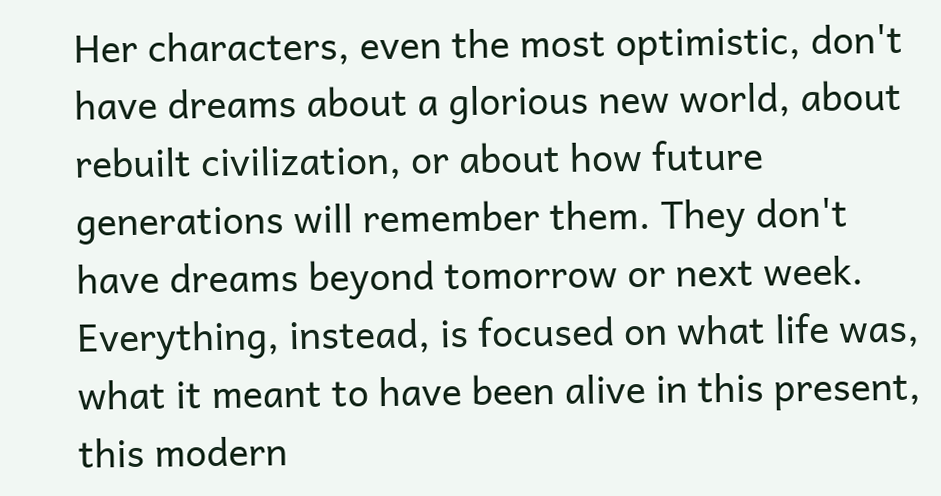Her characters, even the most optimistic, don't have dreams about a glorious new world, about rebuilt civilization, or about how future generations will remember them. They don't have dreams beyond tomorrow or next week. Everything, instead, is focused on what life was, what it meant to have been alive in this present, this modern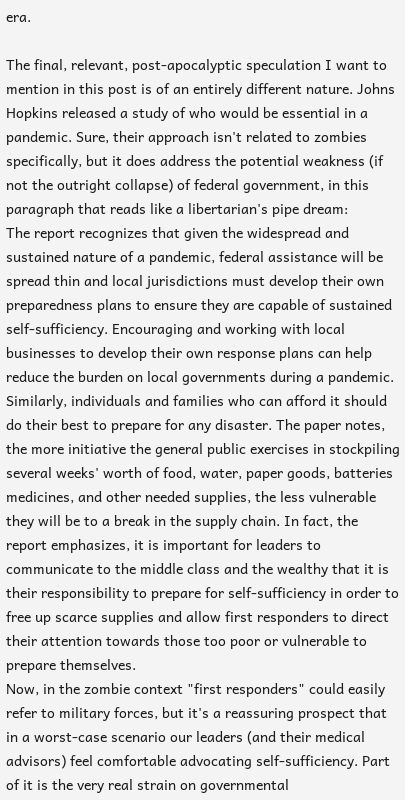era.

The final, relevant, post-apocalyptic speculation I want to mention in this post is of an entirely different nature. Johns Hopkins released a study of who would be essential in a pandemic. Sure, their approach isn't related to zombies specifically, but it does address the potential weakness (if not the outright collapse) of federal government, in this paragraph that reads like a libertarian's pipe dream:
The report recognizes that given the widespread and sustained nature of a pandemic, federal assistance will be spread thin and local jurisdictions must develop their own preparedness plans to ensure they are capable of sustained self-sufficiency. Encouraging and working with local businesses to develop their own response plans can help reduce the burden on local governments during a pandemic. Similarly, individuals and families who can afford it should do their best to prepare for any disaster. The paper notes, the more initiative the general public exercises in stockpiling several weeks' worth of food, water, paper goods, batteries medicines, and other needed supplies, the less vulnerable they will be to a break in the supply chain. In fact, the report emphasizes, it is important for leaders to communicate to the middle class and the wealthy that it is their responsibility to prepare for self-sufficiency in order to free up scarce supplies and allow first responders to direct their attention towards those too poor or vulnerable to prepare themselves.
Now, in the zombie context "first responders" could easily refer to military forces, but it's a reassuring prospect that in a worst-case scenario our leaders (and their medical advisors) feel comfortable advocating self-sufficiency. Part of it is the very real strain on governmental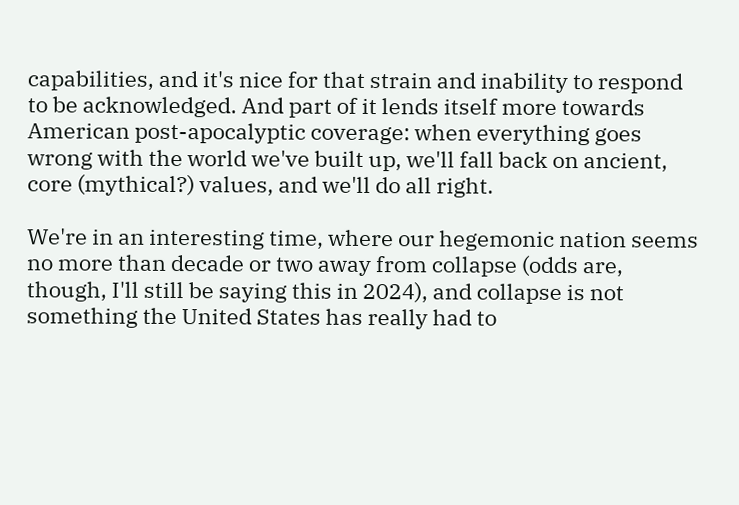capabilities, and it's nice for that strain and inability to respond to be acknowledged. And part of it lends itself more towards American post-apocalyptic coverage: when everything goes wrong with the world we've built up, we'll fall back on ancient, core (mythical?) values, and we'll do all right.

We're in an interesting time, where our hegemonic nation seems no more than decade or two away from collapse (odds are, though, I'll still be saying this in 2024), and collapse is not something the United States has really had to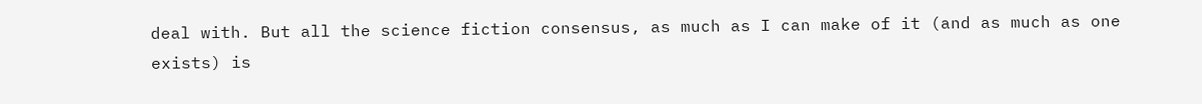deal with. But all the science fiction consensus, as much as I can make of it (and as much as one exists) is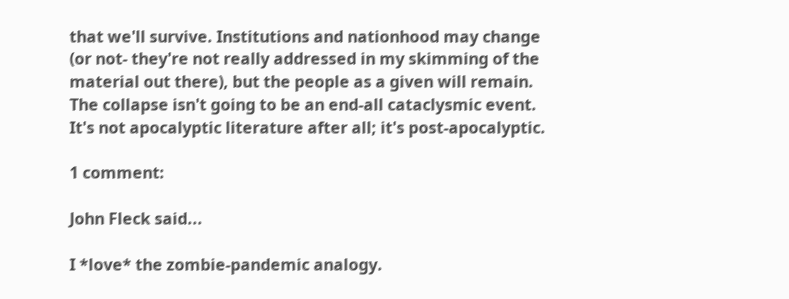that we'll survive. Institutions and nationhood may change (or not- they're not really addressed in my skimming of the material out there), but the people as a given will remain. The collapse isn't going to be an end-all cataclysmic event. It's not apocalyptic literature after all; it's post-apocalyptic.

1 comment:

John Fleck said...

I *love* the zombie-pandemic analogy.